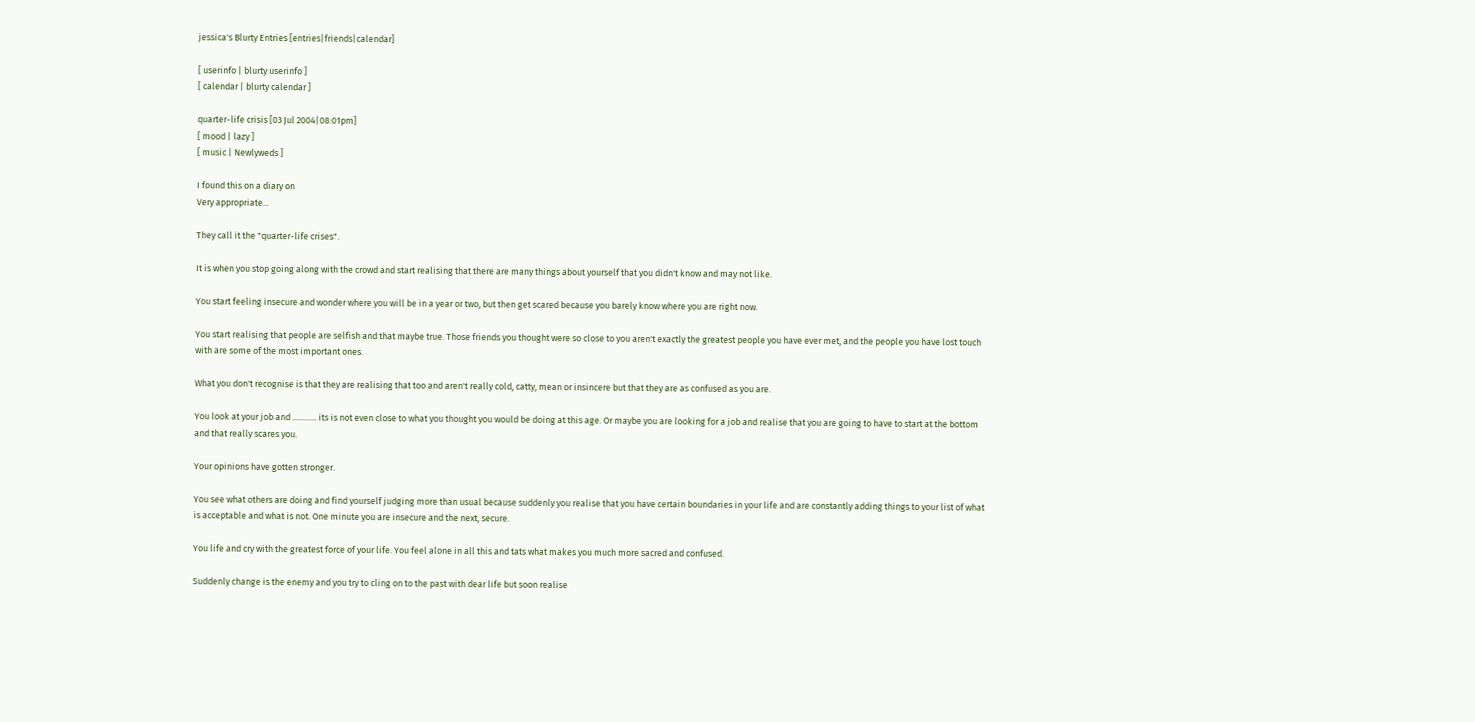jessica's Blurty Entries [entries|friends|calendar]

[ userinfo | blurty userinfo ]
[ calendar | blurty calendar ]

quarter-life crisis [03 Jul 2004|08:01pm]
[ mood | lazy ]
[ music | Newlyweds ]

I found this on a diary on
Very appropriate...

They call it the "quarter-life crises".

It is when you stop going along with the crowd and start realising that there are many things about yourself that you didn't know and may not like.

You start feeling insecure and wonder where you will be in a year or two, but then get scared because you barely know where you are right now.

You start realising that people are selfish and that maybe true. Those friends you thought were so close to you aren't exactly the greatest people you have ever met, and the people you have lost touch with are some of the most important ones.

What you don't recognise is that they are realising that too and aren't really cold, catty, mean or insincere but that they are as confused as you are.

You look at your job and ............ its is not even close to what you thought you would be doing at this age. Or maybe you are looking for a job and realise that you are going to have to start at the bottom and that really scares you.

Your opinions have gotten stronger.

You see what others are doing and find yourself judging more than usual because suddenly you realise that you have certain boundaries in your life and are constantly adding things to your list of what is acceptable and what is not. One minute you are insecure and the next, secure.

You life and cry with the greatest force of your life. You feel alone in all this and tats what makes you much more sacred and confused.

Suddenly change is the enemy and you try to cling on to the past with dear life but soon realise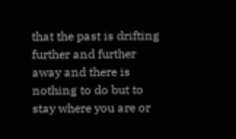that the past is drifting further and further away and there is nothing to do but to stay where you are or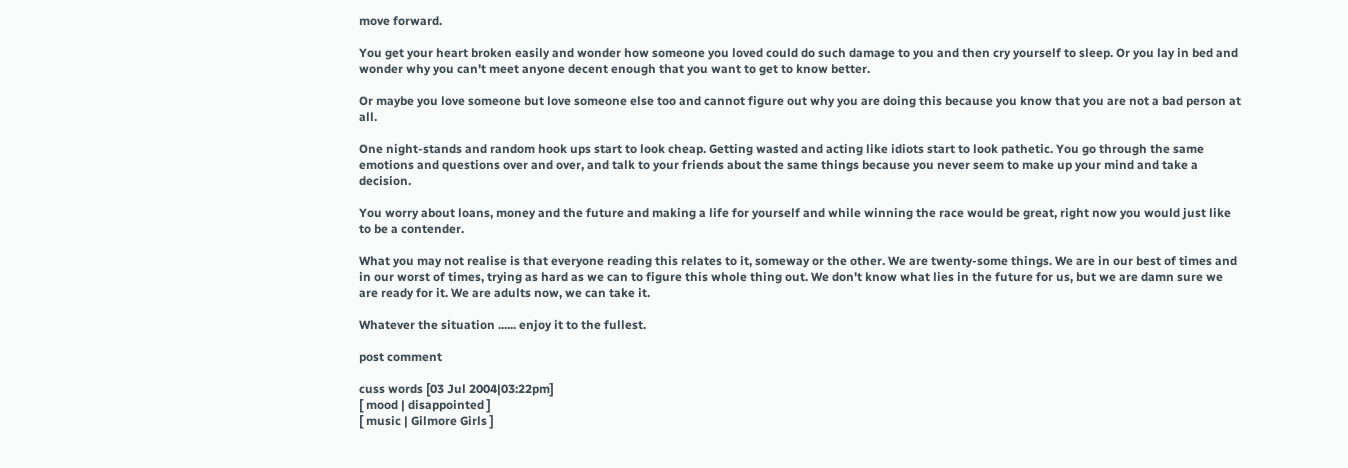move forward.

You get your heart broken easily and wonder how someone you loved could do such damage to you and then cry yourself to sleep. Or you lay in bed and wonder why you can't meet anyone decent enough that you want to get to know better.

Or maybe you love someone but love someone else too and cannot figure out why you are doing this because you know that you are not a bad person at all.

One night-stands and random hook ups start to look cheap. Getting wasted and acting like idiots start to look pathetic. You go through the same emotions and questions over and over, and talk to your friends about the same things because you never seem to make up your mind and take a decision.

You worry about loans, money and the future and making a life for yourself and while winning the race would be great, right now you would just like to be a contender.

What you may not realise is that everyone reading this relates to it, someway or the other. We are twenty-some things. We are in our best of times and in our worst of times, trying as hard as we can to figure this whole thing out. We don't know what lies in the future for us, but we are damn sure we are ready for it. We are adults now, we can take it.

Whatever the situation ...... enjoy it to the fullest.

post comment

cuss words [03 Jul 2004|03:22pm]
[ mood | disappointed ]
[ music | Gilmore Girls ]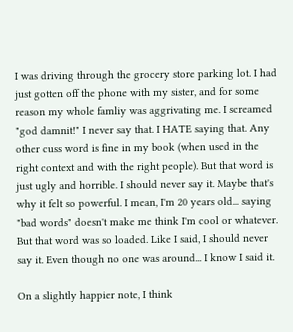I was driving through the grocery store parking lot. I had just gotten off the phone with my sister, and for some reason my whole famliy was aggrivating me. I screamed "god damnit!" I never say that. I HATE saying that. Any other cuss word is fine in my book (when used in the right context and with the right people). But that word is just ugly and horrible. I should never say it. Maybe that's why it felt so powerful. I mean, I'm 20 years old... saying "bad words" doesn't make me think I'm cool or whatever. But that word was so loaded. Like I said, I should never say it. Even though no one was around... I know I said it.

On a slightly happier note, I think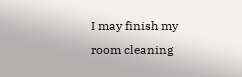I may finish my room cleaning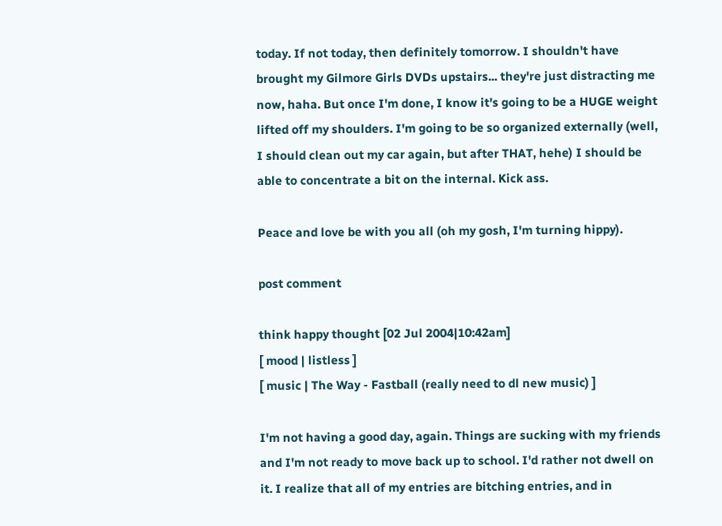today. If not today, then definitely tomorrow. I shouldn't have brought my Gilmore Girls DVDs upstairs... they're just distracting me now, haha. But once I'm done, I know it's going to be a HUGE weight lifted off my shoulders. I'm going to be so organized externally (well, I should clean out my car again, but after THAT, hehe) I should be able to concentrate a bit on the internal. Kick ass.

Peace and love be with you all (oh my gosh, I'm turning hippy).

post comment

think happy thought [02 Jul 2004|10:42am]
[ mood | listless ]
[ music | The Way - Fastball (really need to dl new music) ]

I'm not having a good day, again. Things are sucking with my friends and I'm not ready to move back up to school. I'd rather not dwell on it. I realize that all of my entries are bitching entries, and in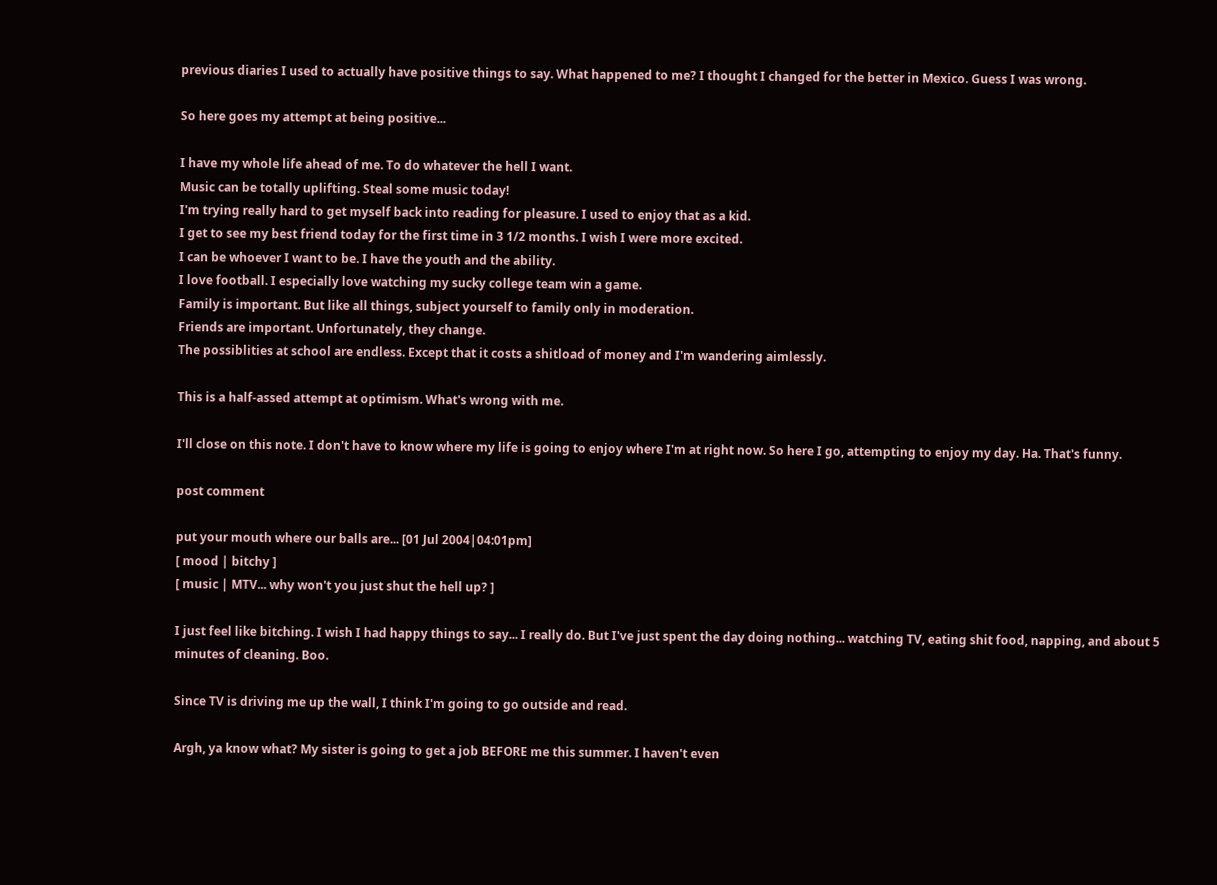previous diaries I used to actually have positive things to say. What happened to me? I thought I changed for the better in Mexico. Guess I was wrong.

So here goes my attempt at being positive...

I have my whole life ahead of me. To do whatever the hell I want.
Music can be totally uplifting. Steal some music today!
I'm trying really hard to get myself back into reading for pleasure. I used to enjoy that as a kid.
I get to see my best friend today for the first time in 3 1/2 months. I wish I were more excited.
I can be whoever I want to be. I have the youth and the ability.
I love football. I especially love watching my sucky college team win a game.
Family is important. But like all things, subject yourself to family only in moderation.
Friends are important. Unfortunately, they change.
The possiblities at school are endless. Except that it costs a shitload of money and I'm wandering aimlessly.

This is a half-assed attempt at optimism. What's wrong with me.

I'll close on this note. I don't have to know where my life is going to enjoy where I'm at right now. So here I go, attempting to enjoy my day. Ha. That's funny.

post comment

put your mouth where our balls are... [01 Jul 2004|04:01pm]
[ mood | bitchy ]
[ music | MTV... why won't you just shut the hell up? ]

I just feel like bitching. I wish I had happy things to say... I really do. But I've just spent the day doing nothing... watching TV, eating shit food, napping, and about 5 minutes of cleaning. Boo.

Since TV is driving me up the wall, I think I'm going to go outside and read.

Argh, ya know what? My sister is going to get a job BEFORE me this summer. I haven't even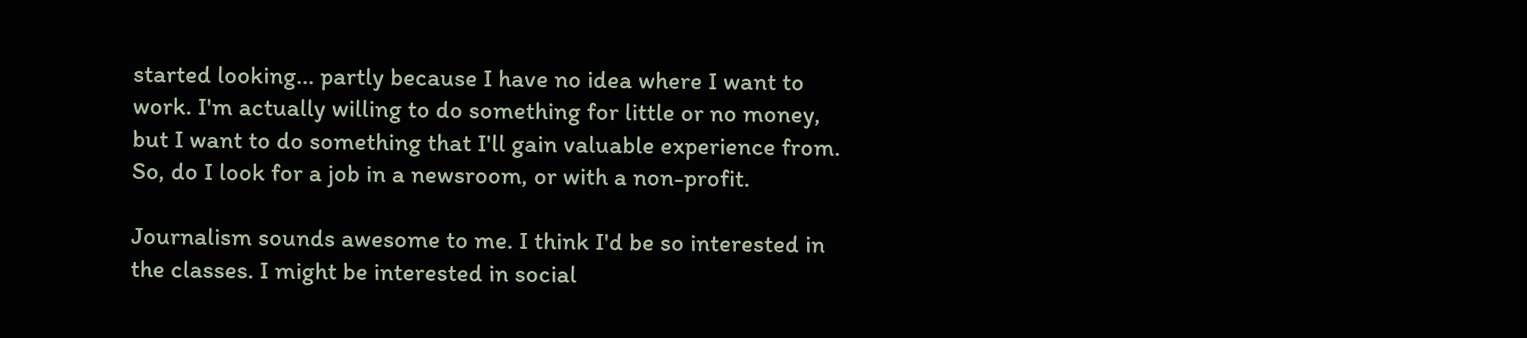started looking... partly because I have no idea where I want to work. I'm actually willing to do something for little or no money, but I want to do something that I'll gain valuable experience from. So, do I look for a job in a newsroom, or with a non-profit.

Journalism sounds awesome to me. I think I'd be so interested in the classes. I might be interested in social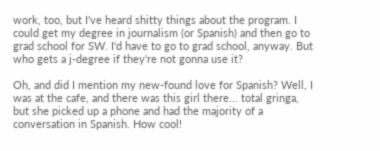work, too, but I've heard shitty things about the program. I could get my degree in journalism (or Spanish) and then go to grad school for SW. I'd have to go to grad school, anyway. But who gets a j-degree if they're not gonna use it?

Oh, and did I mention my new-found love for Spanish? Well, I was at the cafe, and there was this girl there... total gringa, but she picked up a phone and had the majority of a conversation in Spanish. How cool!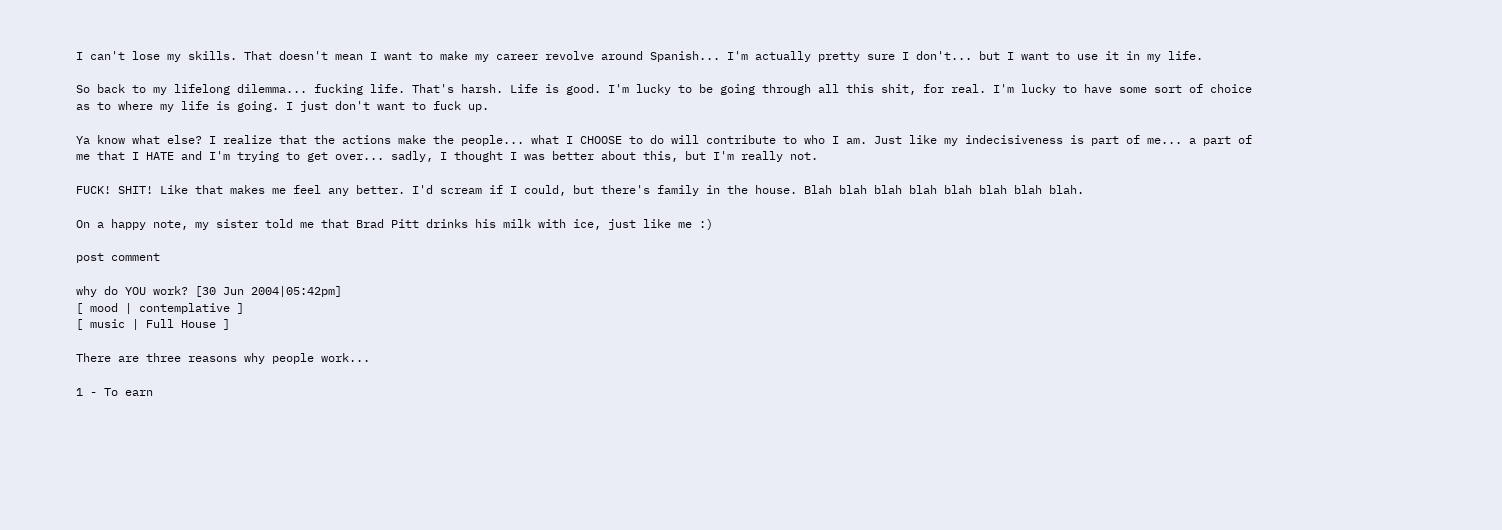I can't lose my skills. That doesn't mean I want to make my career revolve around Spanish... I'm actually pretty sure I don't... but I want to use it in my life.

So back to my lifelong dilemma... fucking life. That's harsh. Life is good. I'm lucky to be going through all this shit, for real. I'm lucky to have some sort of choice as to where my life is going. I just don't want to fuck up.

Ya know what else? I realize that the actions make the people... what I CHOOSE to do will contribute to who I am. Just like my indecisiveness is part of me... a part of me that I HATE and I'm trying to get over... sadly, I thought I was better about this, but I'm really not.

FUCK! SHIT! Like that makes me feel any better. I'd scream if I could, but there's family in the house. Blah blah blah blah blah blah blah blah.

On a happy note, my sister told me that Brad Pitt drinks his milk with ice, just like me :)

post comment

why do YOU work? [30 Jun 2004|05:42pm]
[ mood | contemplative ]
[ music | Full House ]

There are three reasons why people work...

1 - To earn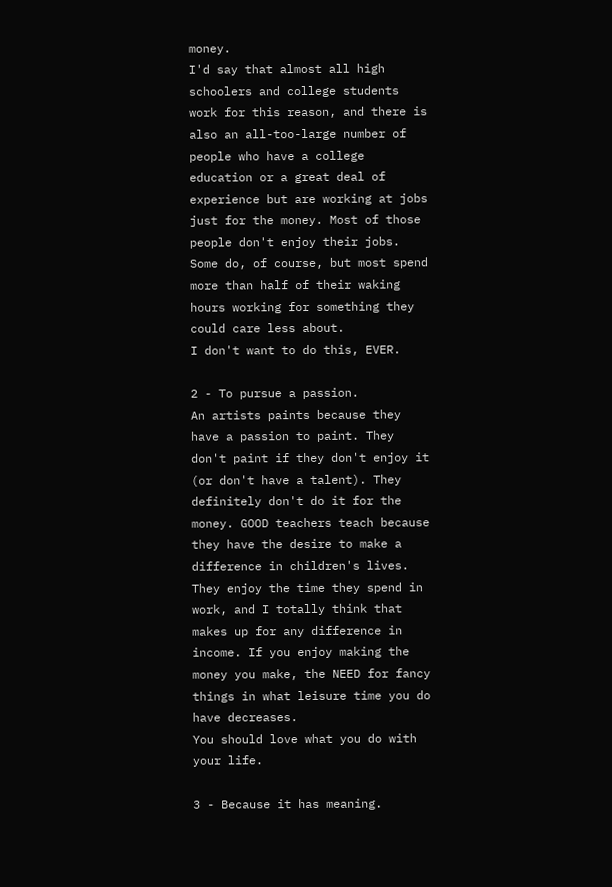money.
I'd say that almost all high schoolers and college students work for this reason, and there is also an all-too-large number of people who have a college education or a great deal of experience but are working at jobs just for the money. Most of those people don't enjoy their jobs. Some do, of course, but most spend more than half of their waking hours working for something they could care less about.
I don't want to do this, EVER.

2 - To pursue a passion.
An artists paints because they have a passion to paint. They don't paint if they don't enjoy it (or don't have a talent). They definitely don't do it for the money. GOOD teachers teach because they have the desire to make a difference in children's lives. They enjoy the time they spend in work, and I totally think that makes up for any difference in income. If you enjoy making the money you make, the NEED for fancy things in what leisure time you do have decreases.
You should love what you do with your life.

3 - Because it has meaning.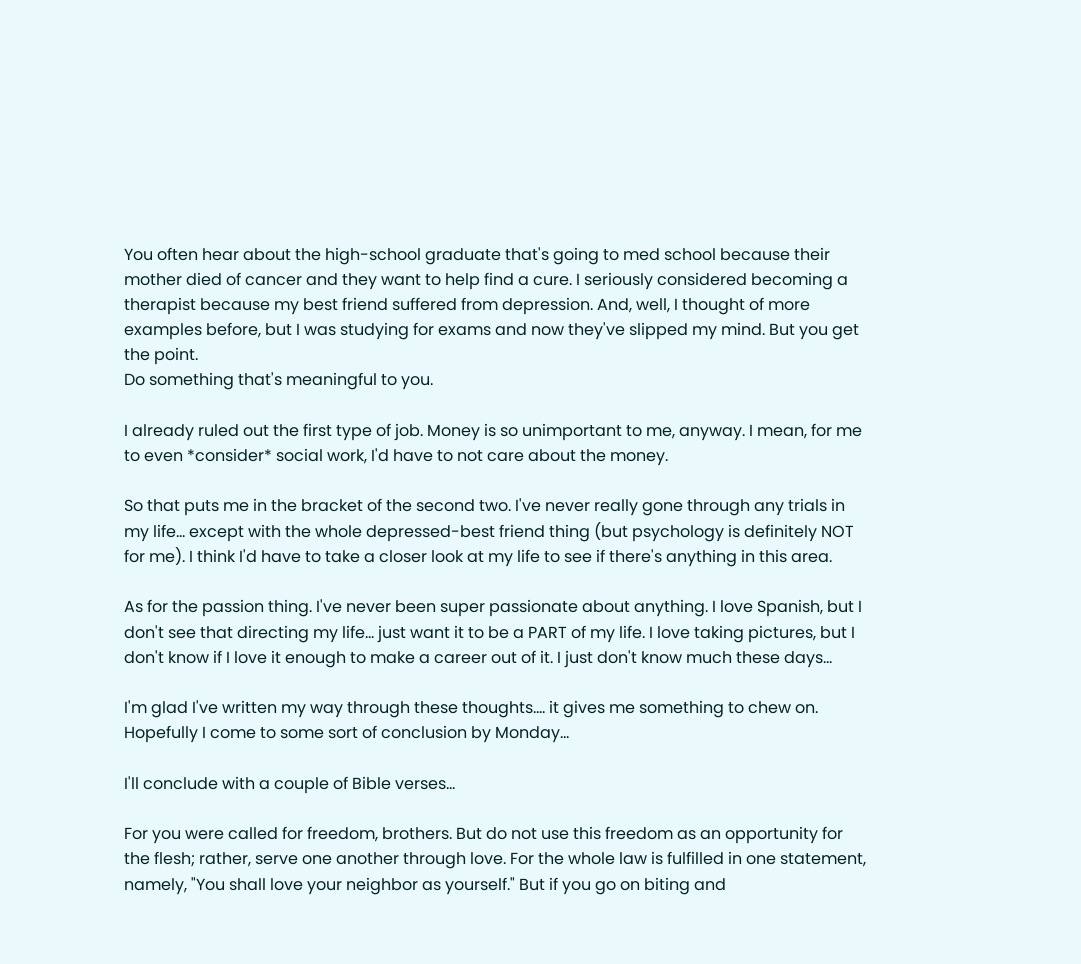You often hear about the high-school graduate that's going to med school because their mother died of cancer and they want to help find a cure. I seriously considered becoming a therapist because my best friend suffered from depression. And, well, I thought of more examples before, but I was studying for exams and now they've slipped my mind. But you get the point.
Do something that's meaningful to you.

I already ruled out the first type of job. Money is so unimportant to me, anyway. I mean, for me to even *consider* social work, I'd have to not care about the money.

So that puts me in the bracket of the second two. I've never really gone through any trials in my life... except with the whole depressed-best friend thing (but psychology is definitely NOT for me). I think I'd have to take a closer look at my life to see if there's anything in this area.

As for the passion thing. I've never been super passionate about anything. I love Spanish, but I don't see that directing my life... just want it to be a PART of my life. I love taking pictures, but I don't know if I love it enough to make a career out of it. I just don't know much these days...

I'm glad I've written my way through these thoughts.... it gives me something to chew on. Hopefully I come to some sort of conclusion by Monday...

I'll conclude with a couple of Bible verses...

For you were called for freedom, brothers. But do not use this freedom as an opportunity for the flesh; rather, serve one another through love. For the whole law is fulfilled in one statement, namely, "You shall love your neighbor as yourself." But if you go on biting and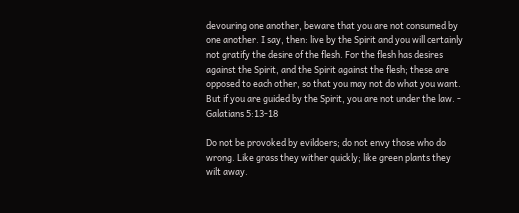devouring one another, beware that you are not consumed by one another. I say, then: live by the Spirit and you will certainly not gratify the desire of the flesh. For the flesh has desires against the Spirit, and the Spirit against the flesh; these are opposed to each other, so that you may not do what you want. But if you are guided by the Spirit, you are not under the law. - Galatians 5:13-18

Do not be provoked by evildoers; do not envy those who do wrong. Like grass they wither quickly; like green plants they wilt away.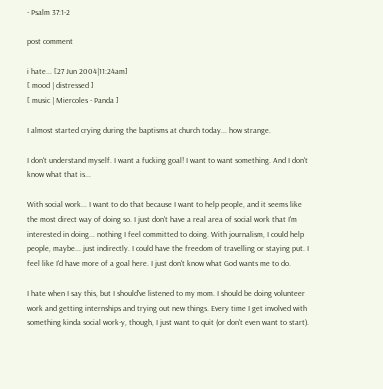- Psalm 37:1-2

post comment

i hate... [27 Jun 2004|11:24am]
[ mood | distressed ]
[ music | Miercoles - Panda ]

I almost started crying during the baptisms at church today... how strange.

I don't understand myself. I want a fucking goal! I want to want something. And I don't know what that is...

With social work... I want to do that because I want to help people, and it seems like the most direct way of doing so. I just don't have a real area of social work that I'm interested in doing... nothing I feel committed to doing. With journalism, I could help people, maybe... just indirectly. I could have the freedom of travelling or staying put. I feel like I'd have more of a goal here. I just don't know what God wants me to do.

I hate when I say this, but I should've listened to my mom. I should be doing volunteer work and getting internships and trying out new things. Every time I get involved with something kinda social work-y, though, I just want to quit (or don't even want to start).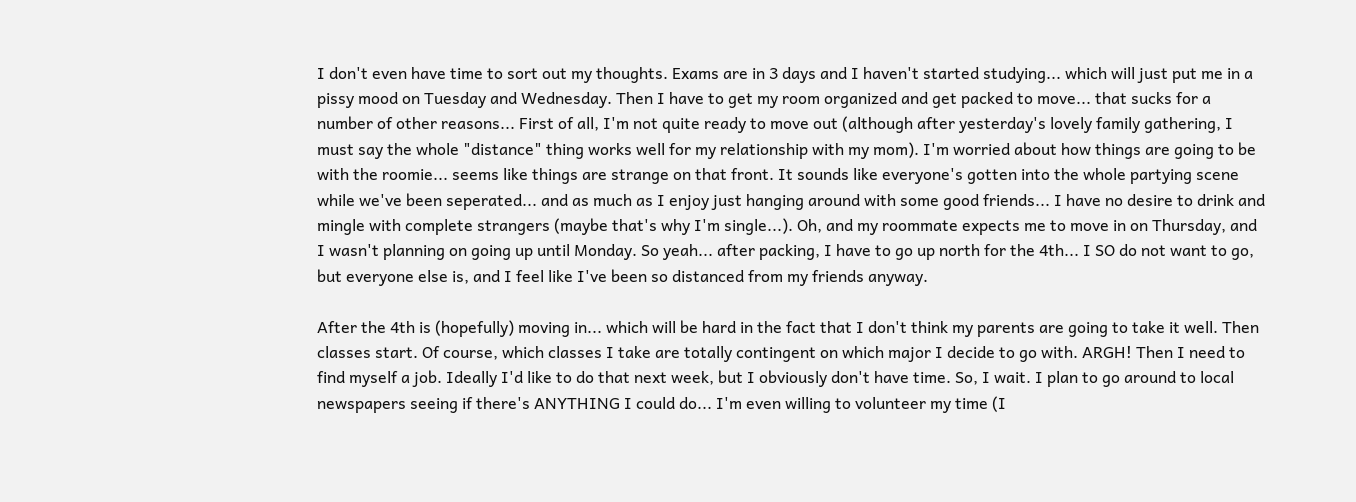I don't even have time to sort out my thoughts. Exams are in 3 days and I haven't started studying... which will just put me in a pissy mood on Tuesday and Wednesday. Then I have to get my room organized and get packed to move... that sucks for a number of other reasons... First of all, I'm not quite ready to move out (although after yesterday's lovely family gathering, I must say the whole "distance" thing works well for my relationship with my mom). I'm worried about how things are going to be with the roomie... seems like things are strange on that front. It sounds like everyone's gotten into the whole partying scene while we've been seperated... and as much as I enjoy just hanging around with some good friends... I have no desire to drink and mingle with complete strangers (maybe that's why I'm single...). Oh, and my roommate expects me to move in on Thursday, and I wasn't planning on going up until Monday. So yeah... after packing, I have to go up north for the 4th... I SO do not want to go, but everyone else is, and I feel like I've been so distanced from my friends anyway.

After the 4th is (hopefully) moving in... which will be hard in the fact that I don't think my parents are going to take it well. Then classes start. Of course, which classes I take are totally contingent on which major I decide to go with. ARGH! Then I need to find myself a job. Ideally I'd like to do that next week, but I obviously don't have time. So, I wait. I plan to go around to local newspapers seeing if there's ANYTHING I could do... I'm even willing to volunteer my time (I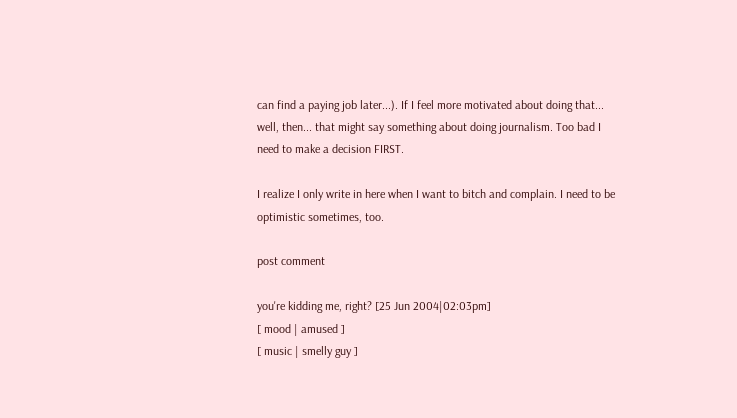can find a paying job later...). If I feel more motivated about doing that... well, then... that might say something about doing journalism. Too bad I need to make a decision FIRST.

I realize I only write in here when I want to bitch and complain. I need to be optimistic sometimes, too.

post comment

you're kidding me, right? [25 Jun 2004|02:03pm]
[ mood | amused ]
[ music | smelly guy ]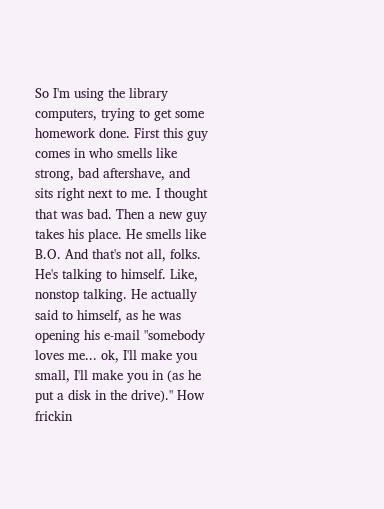So I'm using the library computers, trying to get some homework done. First this guy comes in who smells like strong, bad aftershave, and sits right next to me. I thought that was bad. Then a new guy takes his place. He smells like B.O. And that's not all, folks. He's talking to himself. Like, nonstop talking. He actually said to himself, as he was opening his e-mail "somebody loves me... ok, I'll make you small, I'll make you in (as he put a disk in the drive)." How frickin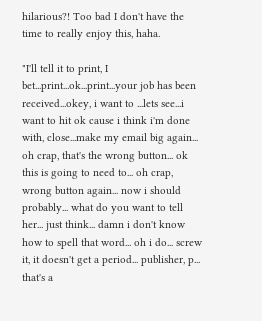hilarious?! Too bad I don't have the time to really enjoy this, haha.

"I'll tell it to print, I bet...print...ok...print...your job has been received...okey, i want to ...lets see...i want to hit ok cause i think i'm done with, close...make my email big again... oh crap, that's the wrong button... ok this is going to need to... oh crap, wrong button again... now i should probably... what do you want to tell her... just think... damn i don't know how to spell that word... oh i do... screw it, it doesn't get a period... publisher, p... that's a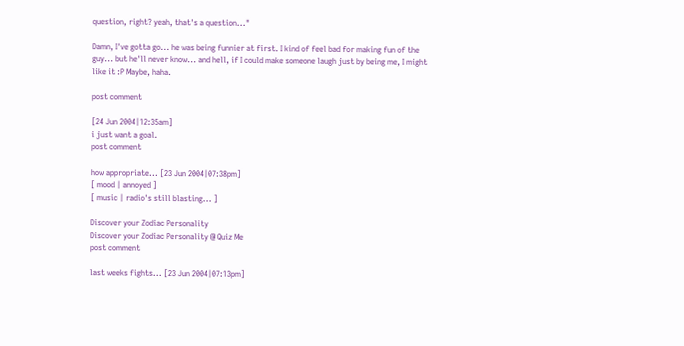question, right? yeah, that's a question..."

Damn, I've gotta go... he was being funnier at first. I kind of feel bad for making fun of the guy... but he'll never know... and hell, if I could make someone laugh just by being me, I might like it :P Maybe, haha.

post comment

[24 Jun 2004|12:35am]
i just want a goal.
post comment

how appropriate... [23 Jun 2004|07:38pm]
[ mood | annoyed ]
[ music | radio's still blasting... ]

Discover your Zodiac Personality
Discover your Zodiac Personality @ Quiz Me
post comment

last weeks fights... [23 Jun 2004|07:13pm]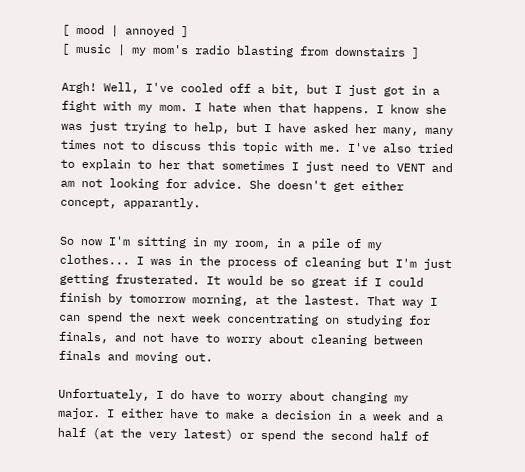[ mood | annoyed ]
[ music | my mom's radio blasting from downstairs ]

Argh! Well, I've cooled off a bit, but I just got in a fight with my mom. I hate when that happens. I know she was just trying to help, but I have asked her many, many times not to discuss this topic with me. I've also tried to explain to her that sometimes I just need to VENT and am not looking for advice. She doesn't get either concept, apparantly.

So now I'm sitting in my room, in a pile of my clothes... I was in the process of cleaning but I'm just getting frusterated. It would be so great if I could finish by tomorrow morning, at the lastest. That way I can spend the next week concentrating on studying for finals, and not have to worry about cleaning between finals and moving out.

Unfortuately, I do have to worry about changing my major. I either have to make a decision in a week and a half (at the very latest) or spend the second half of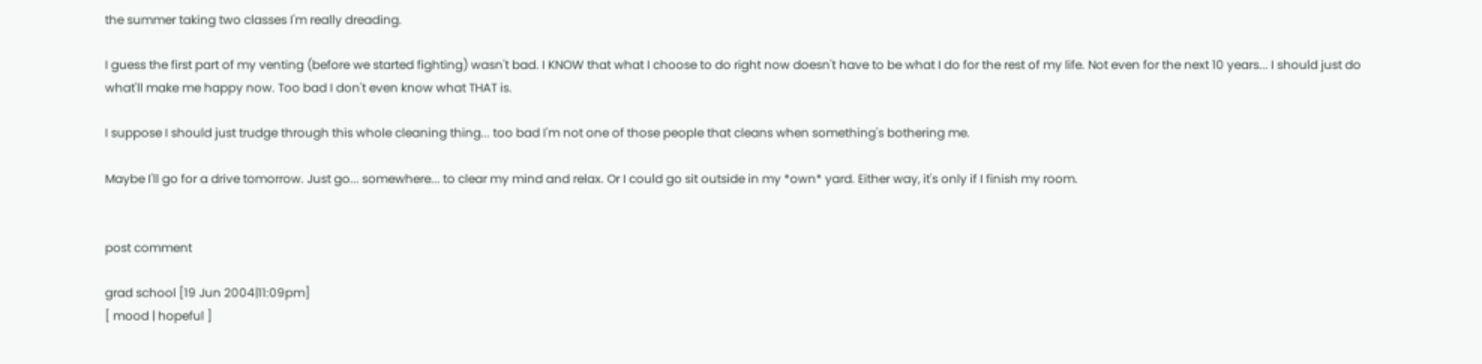the summer taking two classes I'm really dreading.

I guess the first part of my venting (before we started fighting) wasn't bad. I KNOW that what I choose to do right now doesn't have to be what I do for the rest of my life. Not even for the next 10 years... I should just do what'll make me happy now. Too bad I don't even know what THAT is.

I suppose I should just trudge through this whole cleaning thing... too bad I'm not one of those people that cleans when something's bothering me.

Maybe I'll go for a drive tomorrow. Just go... somewhere... to clear my mind and relax. Or I could go sit outside in my *own* yard. Either way, it's only if I finish my room.


post comment

grad school [19 Jun 2004|11:09pm]
[ mood | hopeful ]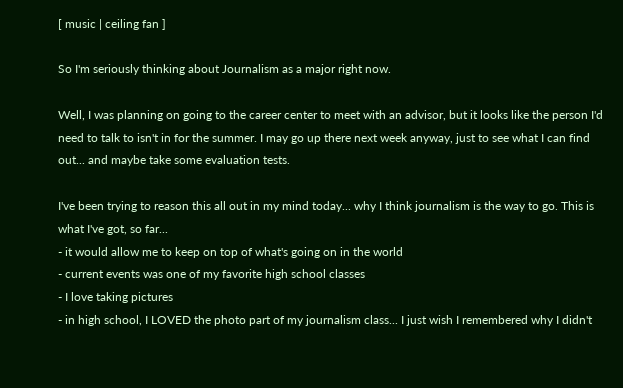[ music | ceiling fan ]

So I'm seriously thinking about Journalism as a major right now.

Well, I was planning on going to the career center to meet with an advisor, but it looks like the person I'd need to talk to isn't in for the summer. I may go up there next week anyway, just to see what I can find out... and maybe take some evaluation tests.

I've been trying to reason this all out in my mind today... why I think journalism is the way to go. This is what I've got, so far...
- it would allow me to keep on top of what's going on in the world
- current events was one of my favorite high school classes
- I love taking pictures
- in high school, I LOVED the photo part of my journalism class... I just wish I remembered why I didn't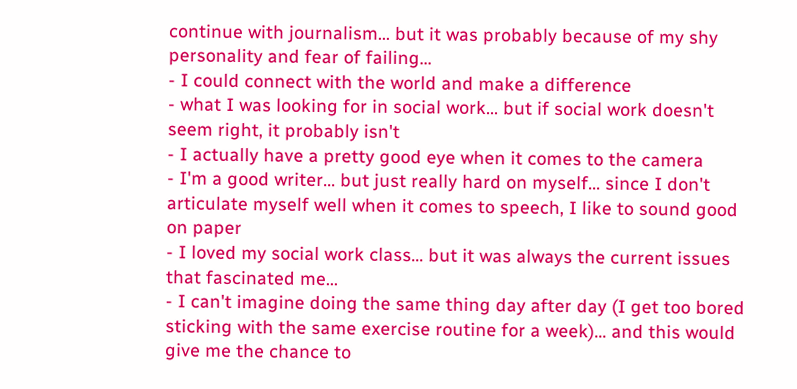continue with journalism... but it was probably because of my shy personality and fear of failing...
- I could connect with the world and make a difference
- what I was looking for in social work... but if social work doesn't seem right, it probably isn't
- I actually have a pretty good eye when it comes to the camera
- I'm a good writer... but just really hard on myself... since I don't articulate myself well when it comes to speech, I like to sound good on paper
- I loved my social work class... but it was always the current issues that fascinated me...
- I can't imagine doing the same thing day after day (I get too bored sticking with the same exercise routine for a week)... and this would give me the chance to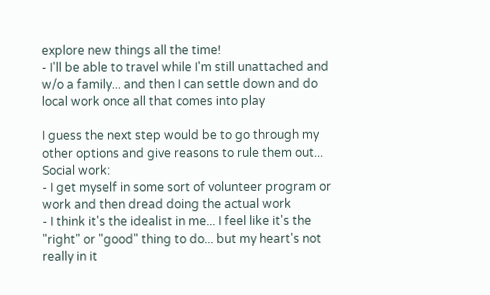explore new things all the time!
- I'll be able to travel while I'm still unattached and w/o a family... and then I can settle down and do local work once all that comes into play

I guess the next step would be to go through my other options and give reasons to rule them out...
Social work:
- I get myself in some sort of volunteer program or work and then dread doing the actual work
- I think it's the idealist in me... I feel like it's the "right" or "good" thing to do... but my heart's not really in it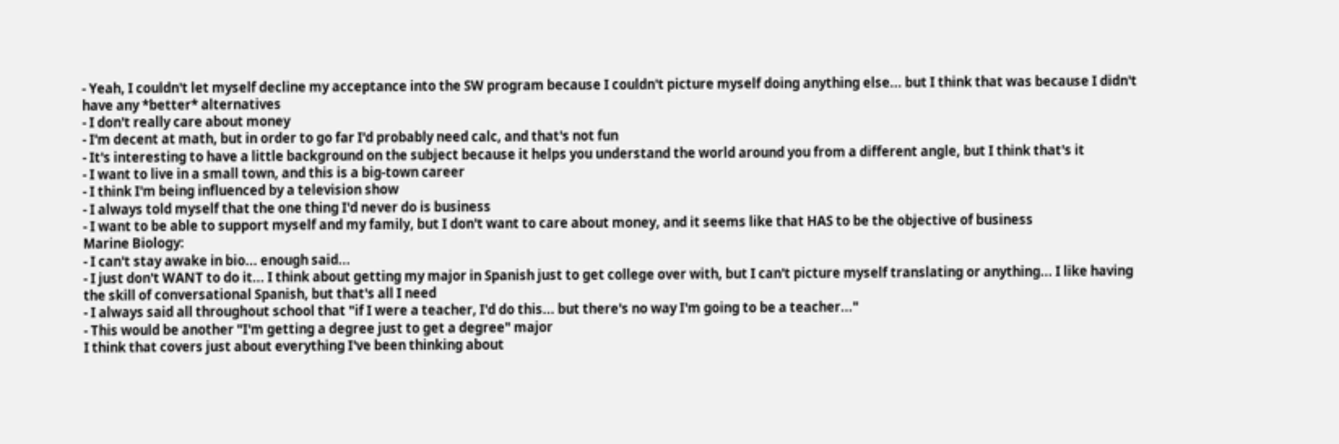- Yeah, I couldn't let myself decline my acceptance into the SW program because I couldn't picture myself doing anything else... but I think that was because I didn't have any *better* alternatives
- I don't really care about money
- I'm decent at math, but in order to go far I'd probably need calc, and that's not fun
- It's interesting to have a little background on the subject because it helps you understand the world around you from a different angle, but I think that's it
- I want to live in a small town, and this is a big-town career
- I think I'm being influenced by a television show
- I always told myself that the one thing I'd never do is business
- I want to be able to support myself and my family, but I don't want to care about money, and it seems like that HAS to be the objective of business
Marine Biology:
- I can't stay awake in bio... enough said...
- I just don't WANT to do it... I think about getting my major in Spanish just to get college over with, but I can't picture myself translating or anything... I like having the skill of conversational Spanish, but that's all I need
- I always said all throughout school that "if I were a teacher, I'd do this... but there's no way I'm going to be a teacher..."
- This would be another "I'm getting a degree just to get a degree" major
I think that covers just about everything I've been thinking about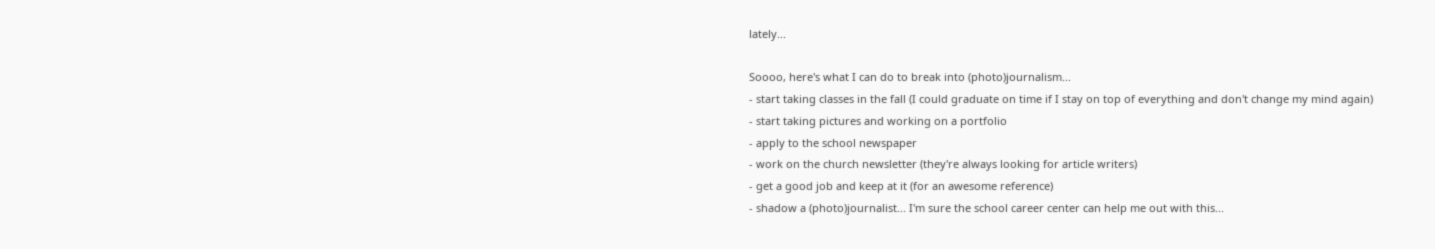lately...

Soooo, here's what I can do to break into (photo)journalism...
- start taking classes in the fall (I could graduate on time if I stay on top of everything and don't change my mind again)
- start taking pictures and working on a portfolio
- apply to the school newspaper
- work on the church newsletter (they're always looking for article writers)
- get a good job and keep at it (for an awesome reference)
- shadow a (photo)journalist... I'm sure the school career center can help me out with this...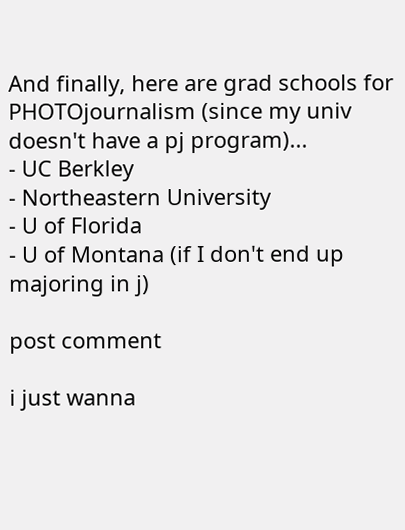And finally, here are grad schools for PHOTOjournalism (since my univ doesn't have a pj program)...
- UC Berkley
- Northeastern University
- U of Florida
- U of Montana (if I don't end up majoring in j)

post comment

i just wanna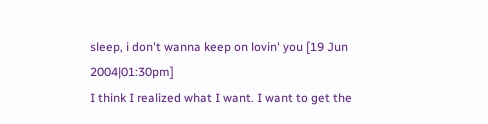sleep, i don't wanna keep on lovin' you [19 Jun 2004|01:30pm]
I think I realized what I want. I want to get the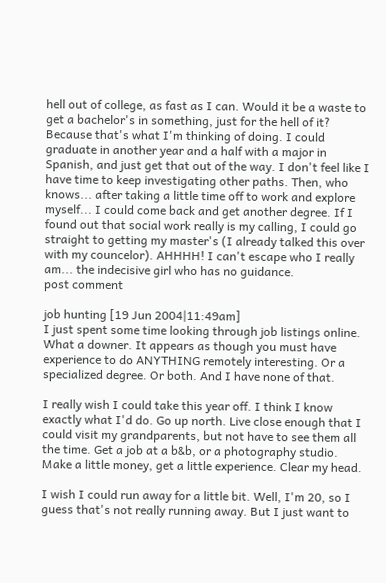hell out of college, as fast as I can. Would it be a waste to get a bachelor's in something, just for the hell of it? Because that's what I'm thinking of doing. I could graduate in another year and a half with a major in Spanish, and just get that out of the way. I don't feel like I have time to keep investigating other paths. Then, who knows... after taking a little time off to work and explore myself... I could come back and get another degree. If I found out that social work really is my calling, I could go straight to getting my master's (I already talked this over with my councelor). AHHHH! I can't escape who I really am... the indecisive girl who has no guidance.
post comment

job hunting [19 Jun 2004|11:49am]
I just spent some time looking through job listings online. What a downer. It appears as though you must have experience to do ANYTHING remotely interesting. Or a specialized degree. Or both. And I have none of that.

I really wish I could take this year off. I think I know exactly what I'd do. Go up north. Live close enough that I could visit my grandparents, but not have to see them all the time. Get a job at a b&b, or a photography studio. Make a little money, get a little experience. Clear my head.

I wish I could run away for a little bit. Well, I'm 20, so I guess that's not really running away. But I just want to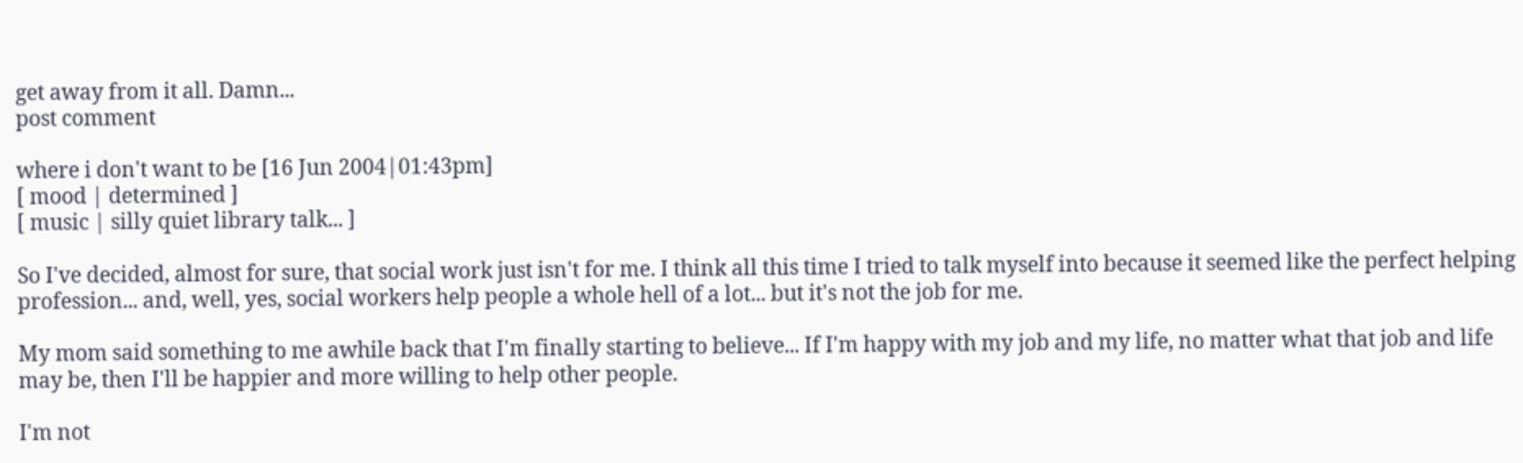get away from it all. Damn...
post comment

where i don't want to be [16 Jun 2004|01:43pm]
[ mood | determined ]
[ music | silly quiet library talk... ]

So I've decided, almost for sure, that social work just isn't for me. I think all this time I tried to talk myself into because it seemed like the perfect helping profession... and, well, yes, social workers help people a whole hell of a lot... but it's not the job for me.

My mom said something to me awhile back that I'm finally starting to believe... If I'm happy with my job and my life, no matter what that job and life may be, then I'll be happier and more willing to help other people.

I'm not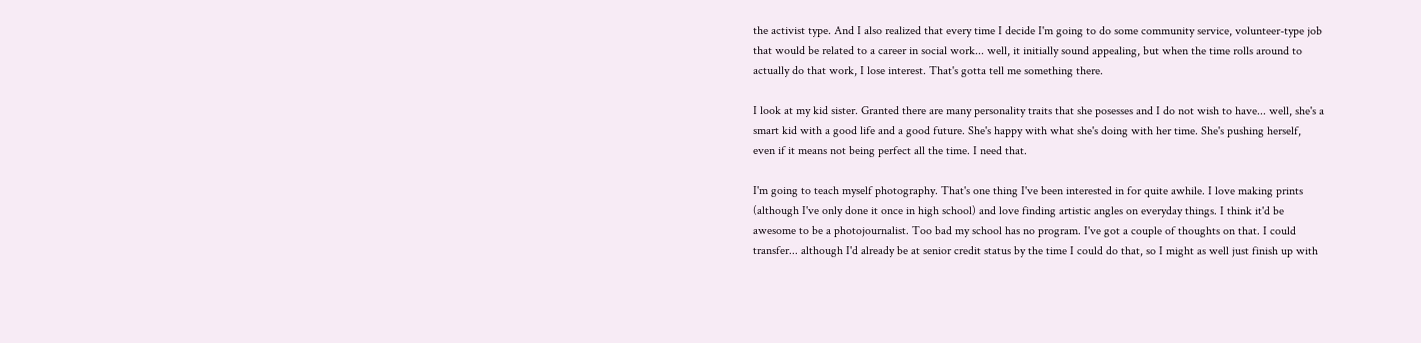the activist type. And I also realized that every time I decide I'm going to do some community service, volunteer-type job that would be related to a career in social work... well, it initially sound appealing, but when the time rolls around to actually do that work, I lose interest. That's gotta tell me something there.

I look at my kid sister. Granted there are many personality traits that she posesses and I do not wish to have... well, she's a smart kid with a good life and a good future. She's happy with what she's doing with her time. She's pushing herself, even if it means not being perfect all the time. I need that.

I'm going to teach myself photography. That's one thing I've been interested in for quite awhile. I love making prints (although I've only done it once in high school) and love finding artistic angles on everyday things. I think it'd be awesome to be a photojournalist. Too bad my school has no program. I've got a couple of thoughts on that. I could transfer... although I'd already be at senior credit status by the time I could do that, so I might as well just finish up with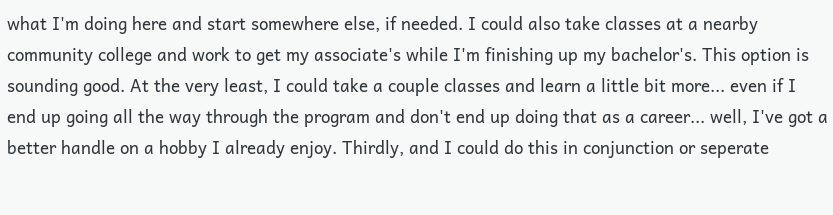what I'm doing here and start somewhere else, if needed. I could also take classes at a nearby community college and work to get my associate's while I'm finishing up my bachelor's. This option is sounding good. At the very least, I could take a couple classes and learn a little bit more... even if I end up going all the way through the program and don't end up doing that as a career... well, I've got a better handle on a hobby I already enjoy. Thirdly, and I could do this in conjunction or seperate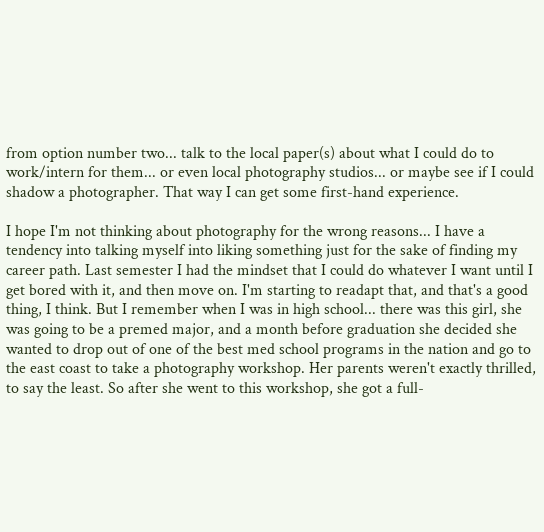from option number two... talk to the local paper(s) about what I could do to work/intern for them... or even local photography studios... or maybe see if I could shadow a photographer. That way I can get some first-hand experience.

I hope I'm not thinking about photography for the wrong reasons... I have a tendency into talking myself into liking something just for the sake of finding my career path. Last semester I had the mindset that I could do whatever I want until I get bored with it, and then move on. I'm starting to readapt that, and that's a good thing, I think. But I remember when I was in high school... there was this girl, she was going to be a premed major, and a month before graduation she decided she wanted to drop out of one of the best med school programs in the nation and go to the east coast to take a photography workshop. Her parents weren't exactly thrilled, to say the least. So after she went to this workshop, she got a full-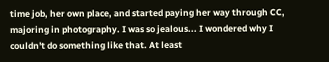time job, her own place, and started paying her way through CC, majoring in photography. I was so jealous... I wondered why I couldn't do something like that. At least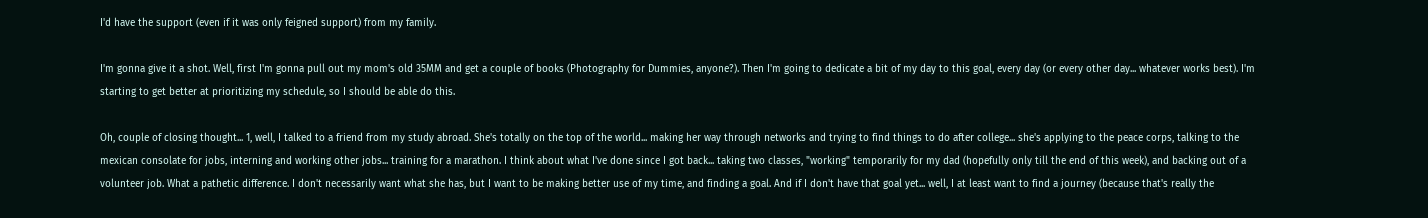I'd have the support (even if it was only feigned support) from my family.

I'm gonna give it a shot. Well, first I'm gonna pull out my mom's old 35MM and get a couple of books (Photography for Dummies, anyone?). Then I'm going to dedicate a bit of my day to this goal, every day (or every other day... whatever works best). I'm starting to get better at prioritizing my schedule, so I should be able do this.

Oh, couple of closing thought... 1, well, I talked to a friend from my study abroad. She's totally on the top of the world... making her way through networks and trying to find things to do after college... she's applying to the peace corps, talking to the mexican consolate for jobs, interning and working other jobs... training for a marathon. I think about what I've done since I got back... taking two classes, "working" temporarily for my dad (hopefully only till the end of this week), and backing out of a volunteer job. What a pathetic difference. I don't necessarily want what she has, but I want to be making better use of my time, and finding a goal. And if I don't have that goal yet... well, I at least want to find a journey (because that's really the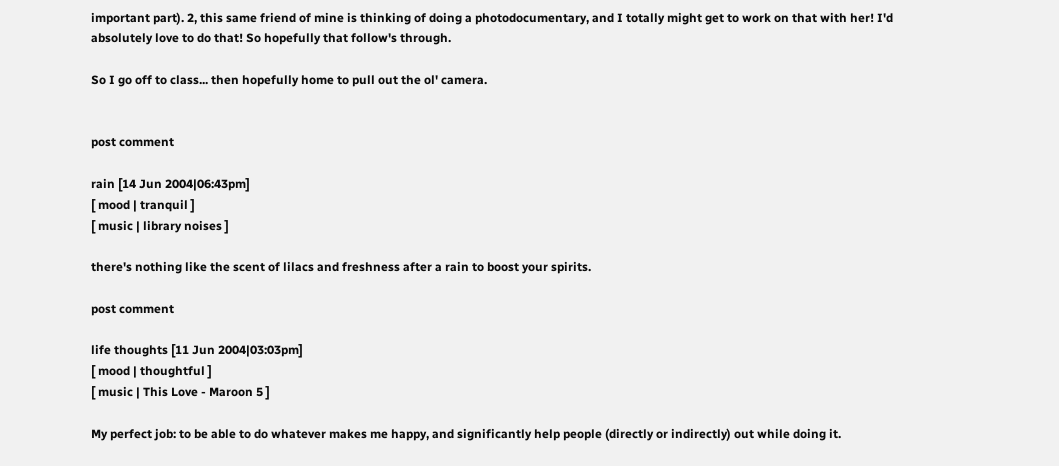important part). 2, this same friend of mine is thinking of doing a photodocumentary, and I totally might get to work on that with her! I'd absolutely love to do that! So hopefully that follow's through.

So I go off to class... then hopefully home to pull out the ol' camera.


post comment

rain [14 Jun 2004|06:43pm]
[ mood | tranquil ]
[ music | library noises ]

there's nothing like the scent of lilacs and freshness after a rain to boost your spirits.

post comment

life thoughts [11 Jun 2004|03:03pm]
[ mood | thoughtful ]
[ music | This Love - Maroon 5 ]

My perfect job: to be able to do whatever makes me happy, and significantly help people (directly or indirectly) out while doing it.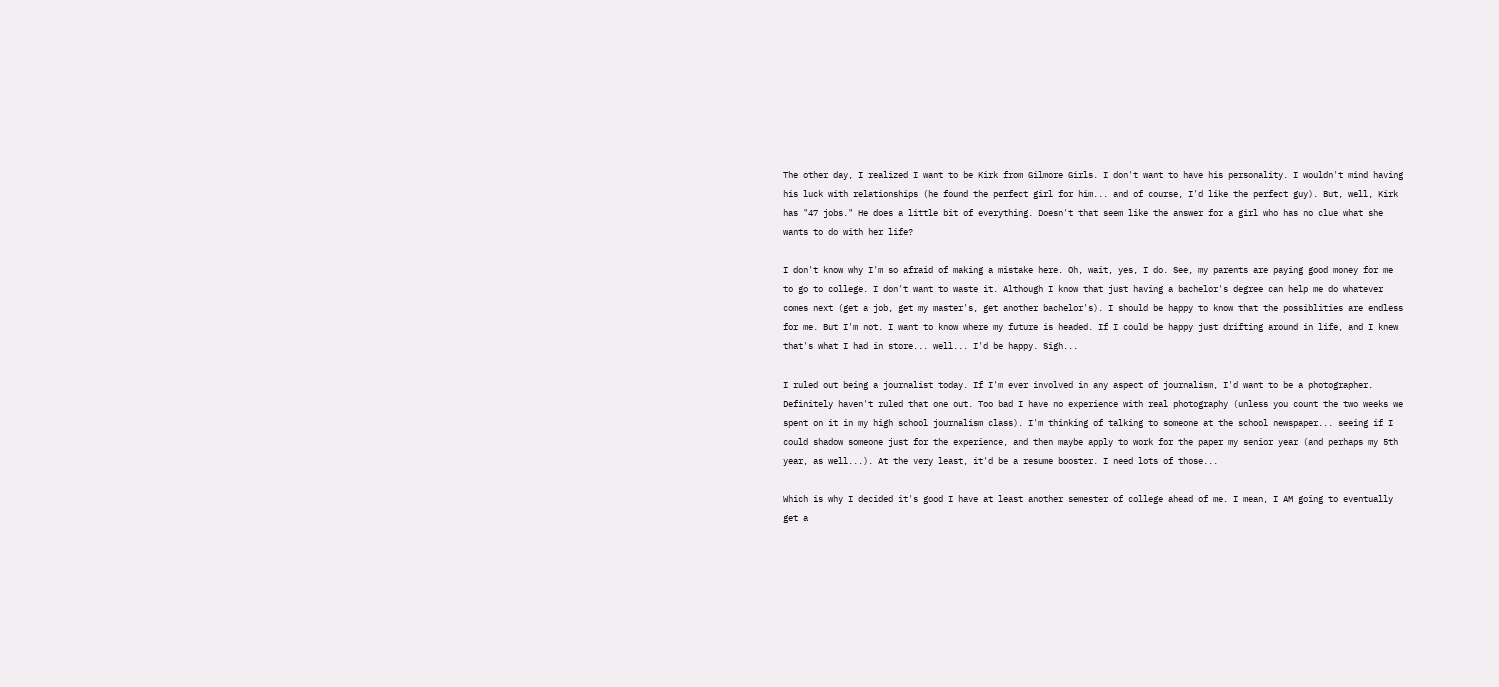The other day, I realized I want to be Kirk from Gilmore Girls. I don't want to have his personality. I wouldn't mind having his luck with relationships (he found the perfect girl for him... and of course, I'd like the perfect guy). But, well, Kirk has "47 jobs." He does a little bit of everything. Doesn't that seem like the answer for a girl who has no clue what she wants to do with her life?

I don't know why I'm so afraid of making a mistake here. Oh, wait, yes, I do. See, my parents are paying good money for me to go to college. I don't want to waste it. Although I know that just having a bachelor's degree can help me do whatever comes next (get a job, get my master's, get another bachelor's). I should be happy to know that the possiblities are endless for me. But I'm not. I want to know where my future is headed. If I could be happy just drifting around in life, and I knew that's what I had in store... well... I'd be happy. Sigh...

I ruled out being a journalist today. If I'm ever involved in any aspect of journalism, I'd want to be a photographer. Definitely haven't ruled that one out. Too bad I have no experience with real photography (unless you count the two weeks we spent on it in my high school journalism class). I'm thinking of talking to someone at the school newspaper... seeing if I could shadow someone just for the experience, and then maybe apply to work for the paper my senior year (and perhaps my 5th year, as well...). At the very least, it'd be a resume booster. I need lots of those...

Which is why I decided it's good I have at least another semester of college ahead of me. I mean, I AM going to eventually get a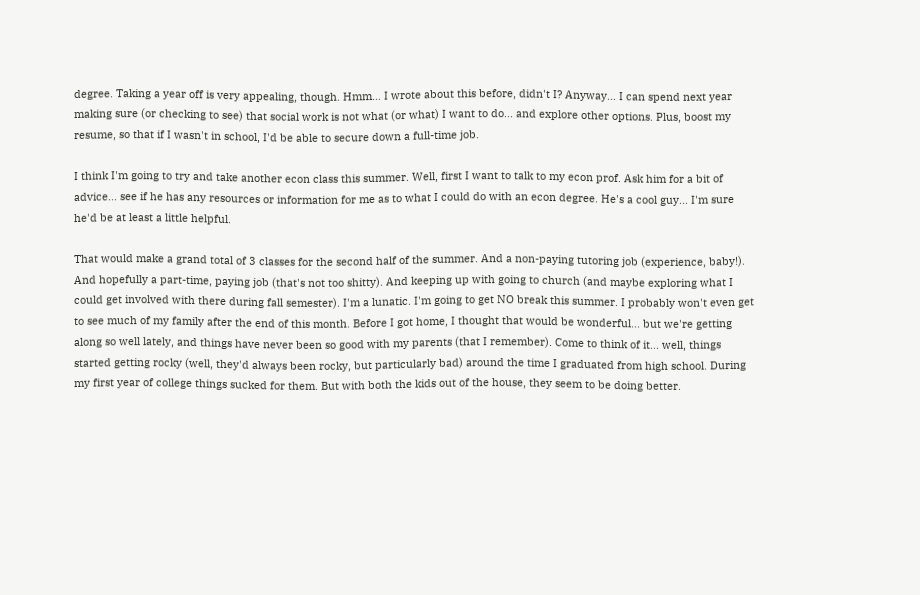degree. Taking a year off is very appealing, though. Hmm... I wrote about this before, didn't I? Anyway... I can spend next year making sure (or checking to see) that social work is not what (or what) I want to do... and explore other options. Plus, boost my resume, so that if I wasn't in school, I'd be able to secure down a full-time job.

I think I'm going to try and take another econ class this summer. Well, first I want to talk to my econ prof. Ask him for a bit of advice... see if he has any resources or information for me as to what I could do with an econ degree. He's a cool guy... I'm sure he'd be at least a little helpful.

That would make a grand total of 3 classes for the second half of the summer. And a non-paying tutoring job (experience, baby!). And hopefully a part-time, paying job (that's not too shitty). And keeping up with going to church (and maybe exploring what I could get involved with there during fall semester). I'm a lunatic. I'm going to get NO break this summer. I probably won't even get to see much of my family after the end of this month. Before I got home, I thought that would be wonderful... but we're getting along so well lately, and things have never been so good with my parents (that I remember). Come to think of it... well, things started getting rocky (well, they'd always been rocky, but particularly bad) around the time I graduated from high school. During my first year of college things sucked for them. But with both the kids out of the house, they seem to be doing better.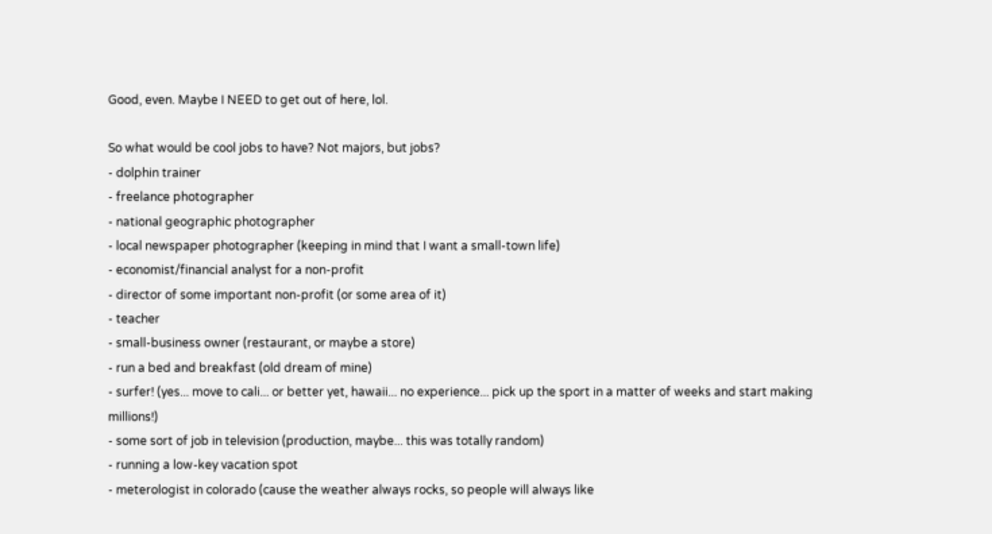Good, even. Maybe I NEED to get out of here, lol.

So what would be cool jobs to have? Not majors, but jobs?
- dolphin trainer
- freelance photographer
- national geographic photographer
- local newspaper photographer (keeping in mind that I want a small-town life)
- economist/financial analyst for a non-profit
- director of some important non-profit (or some area of it)
- teacher
- small-business owner (restaurant, or maybe a store)
- run a bed and breakfast (old dream of mine)
- surfer! (yes... move to cali... or better yet, hawaii... no experience... pick up the sport in a matter of weeks and start making millions!)
- some sort of job in television (production, maybe... this was totally random)
- running a low-key vacation spot
- meterologist in colorado (cause the weather always rocks, so people will always like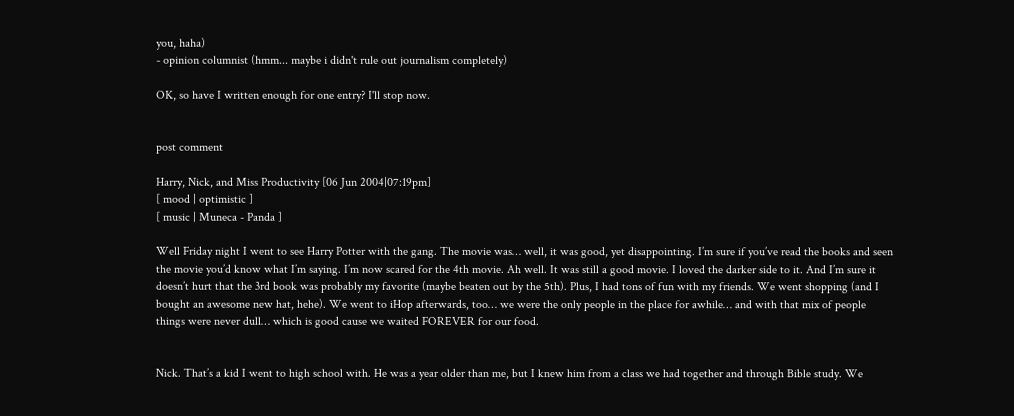you, haha)
- opinion columnist (hmm... maybe i didn't rule out journalism completely)

OK, so have I written enough for one entry? I'll stop now.


post comment

Harry, Nick, and Miss Productivity [06 Jun 2004|07:19pm]
[ mood | optimistic ]
[ music | Muneca - Panda ]

Well Friday night I went to see Harry Potter with the gang. The movie was… well, it was good, yet disappointing. I’m sure if you’ve read the books and seen the movie you’d know what I’m saying. I’m now scared for the 4th movie. Ah well. It was still a good movie. I loved the darker side to it. And I’m sure it doesn’t hurt that the 3rd book was probably my favorite (maybe beaten out by the 5th). Plus, I had tons of fun with my friends. We went shopping (and I bought an awesome new hat, hehe). We went to iHop afterwards, too… we were the only people in the place for awhile… and with that mix of people things were never dull… which is good cause we waited FOREVER for our food.


Nick. That’s a kid I went to high school with. He was a year older than me, but I knew him from a class we had together and through Bible study. We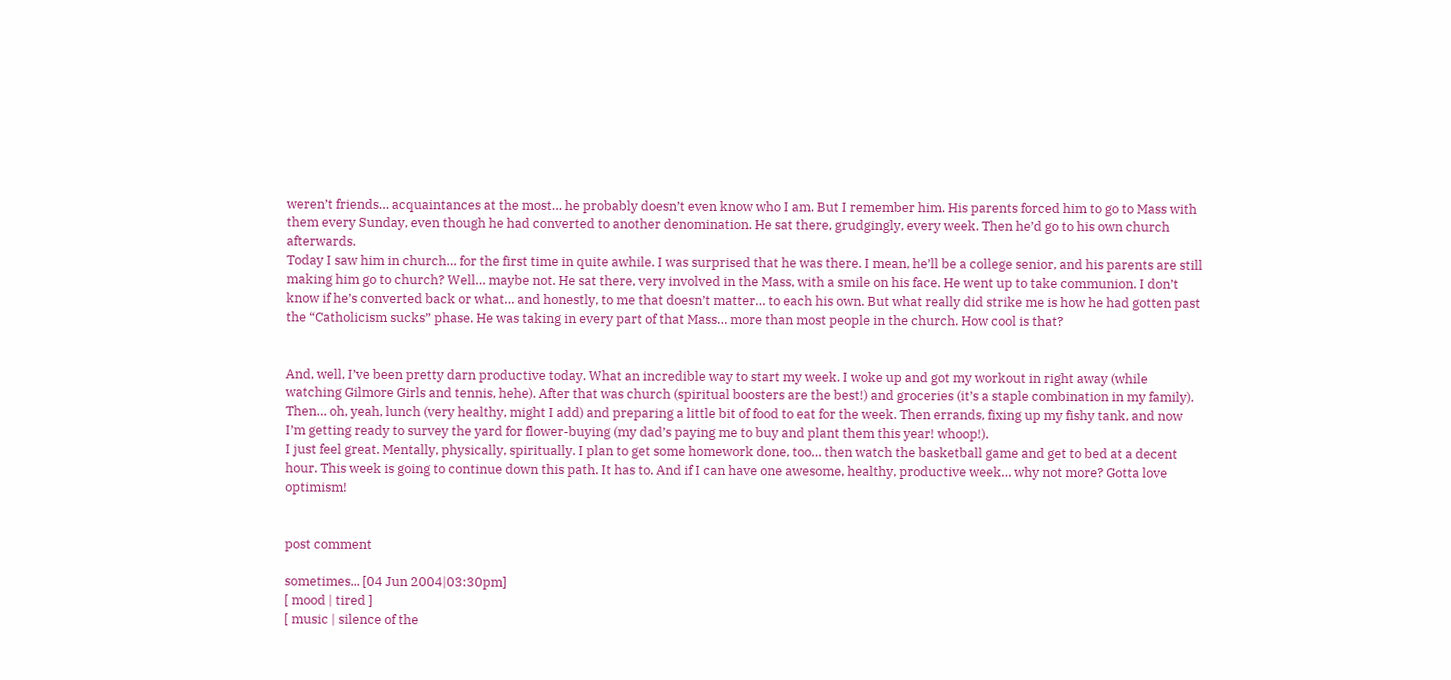weren’t friends… acquaintances at the most… he probably doesn’t even know who I am. But I remember him. His parents forced him to go to Mass with them every Sunday, even though he had converted to another denomination. He sat there, grudgingly, every week. Then he’d go to his own church afterwards.
Today I saw him in church… for the first time in quite awhile. I was surprised that he was there. I mean, he’ll be a college senior, and his parents are still making him go to church? Well… maybe not. He sat there, very involved in the Mass, with a smile on his face. He went up to take communion. I don’t know if he’s converted back or what… and honestly, to me that doesn’t matter… to each his own. But what really did strike me is how he had gotten past the “Catholicism sucks” phase. He was taking in every part of that Mass… more than most people in the church. How cool is that?


And, well, I’ve been pretty darn productive today. What an incredible way to start my week. I woke up and got my workout in right away (while watching Gilmore Girls and tennis, hehe). After that was church (spiritual boosters are the best!) and groceries (it’s a staple combination in my family). Then… oh, yeah, lunch (very healthy, might I add) and preparing a little bit of food to eat for the week. Then errands, fixing up my fishy tank, and now I’m getting ready to survey the yard for flower-buying (my dad’s paying me to buy and plant them this year! whoop!).
I just feel great. Mentally, physically, spiritually. I plan to get some homework done, too… then watch the basketball game and get to bed at a decent hour. This week is going to continue down this path. It has to. And if I can have one awesome, healthy, productive week… why not more? Gotta love optimism!


post comment

sometimes... [04 Jun 2004|03:30pm]
[ mood | tired ]
[ music | silence of the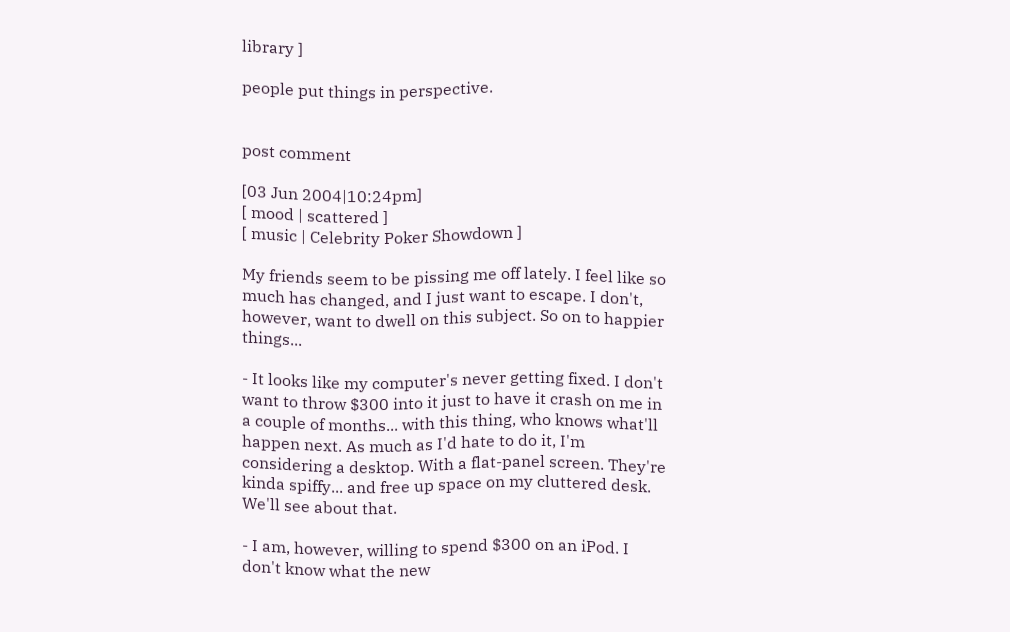library ]

people put things in perspective.


post comment

[03 Jun 2004|10:24pm]
[ mood | scattered ]
[ music | Celebrity Poker Showdown ]

My friends seem to be pissing me off lately. I feel like so much has changed, and I just want to escape. I don't, however, want to dwell on this subject. So on to happier things...

- It looks like my computer's never getting fixed. I don't want to throw $300 into it just to have it crash on me in a couple of months... with this thing, who knows what'll happen next. As much as I'd hate to do it, I'm considering a desktop. With a flat-panel screen. They're kinda spiffy... and free up space on my cluttered desk. We'll see about that.

- I am, however, willing to spend $300 on an iPod. I don't know what the new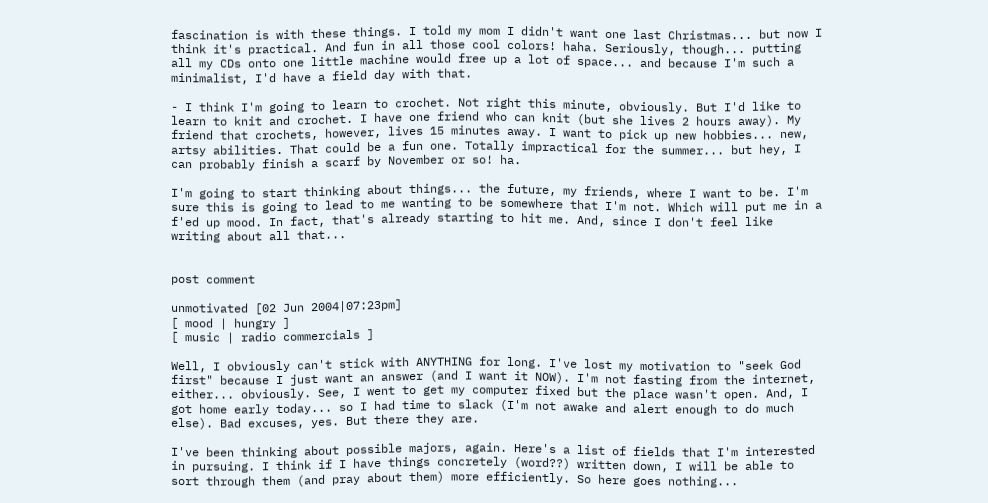fascination is with these things. I told my mom I didn't want one last Christmas... but now I think it's practical. And fun in all those cool colors! haha. Seriously, though... putting all my CDs onto one little machine would free up a lot of space... and because I'm such a minimalist, I'd have a field day with that.

- I think I'm going to learn to crochet. Not right this minute, obviously. But I'd like to learn to knit and crochet. I have one friend who can knit (but she lives 2 hours away). My friend that crochets, however, lives 15 minutes away. I want to pick up new hobbies... new, artsy abilities. That could be a fun one. Totally impractical for the summer... but hey, I can probably finish a scarf by November or so! ha.

I'm going to start thinking about things... the future, my friends, where I want to be. I'm sure this is going to lead to me wanting to be somewhere that I'm not. Which will put me in a f'ed up mood. In fact, that's already starting to hit me. And, since I don't feel like writing about all that...


post comment

unmotivated [02 Jun 2004|07:23pm]
[ mood | hungry ]
[ music | radio commercials ]

Well, I obviously can't stick with ANYTHING for long. I've lost my motivation to "seek God first" because I just want an answer (and I want it NOW). I'm not fasting from the internet, either... obviously. See, I went to get my computer fixed but the place wasn't open. And, I got home early today... so I had time to slack (I'm not awake and alert enough to do much else). Bad excuses, yes. But there they are.

I've been thinking about possible majors, again. Here's a list of fields that I'm interested in pursuing. I think if I have things concretely (word??) written down, I will be able to sort through them (and pray about them) more efficiently. So here goes nothing...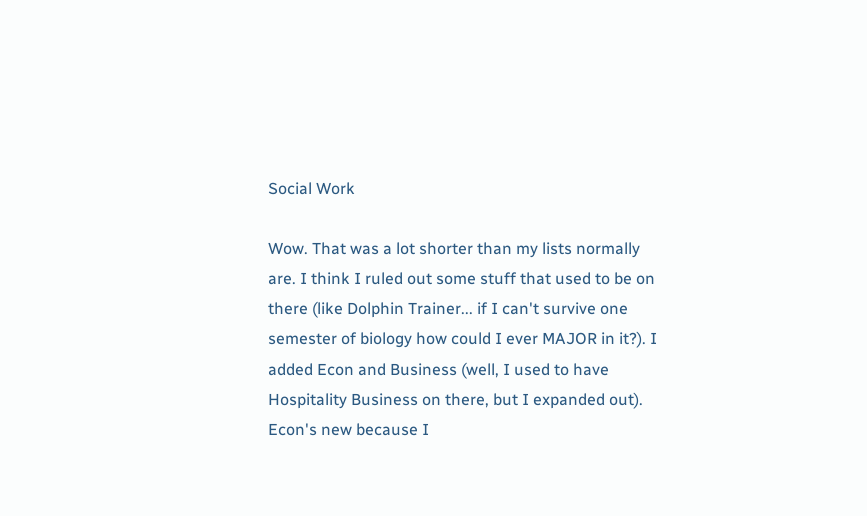Social Work

Wow. That was a lot shorter than my lists normally are. I think I ruled out some stuff that used to be on there (like Dolphin Trainer... if I can't survive one semester of biology how could I ever MAJOR in it?). I added Econ and Business (well, I used to have Hospitality Business on there, but I expanded out). Econ's new because I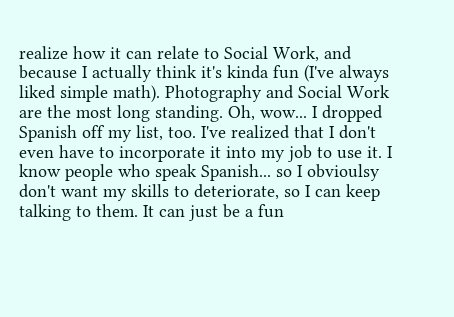realize how it can relate to Social Work, and because I actually think it's kinda fun (I've always liked simple math). Photography and Social Work are the most long standing. Oh, wow... I dropped Spanish off my list, too. I've realized that I don't even have to incorporate it into my job to use it. I know people who speak Spanish... so I obvioulsy don't want my skills to deteriorate, so I can keep talking to them. It can just be a fun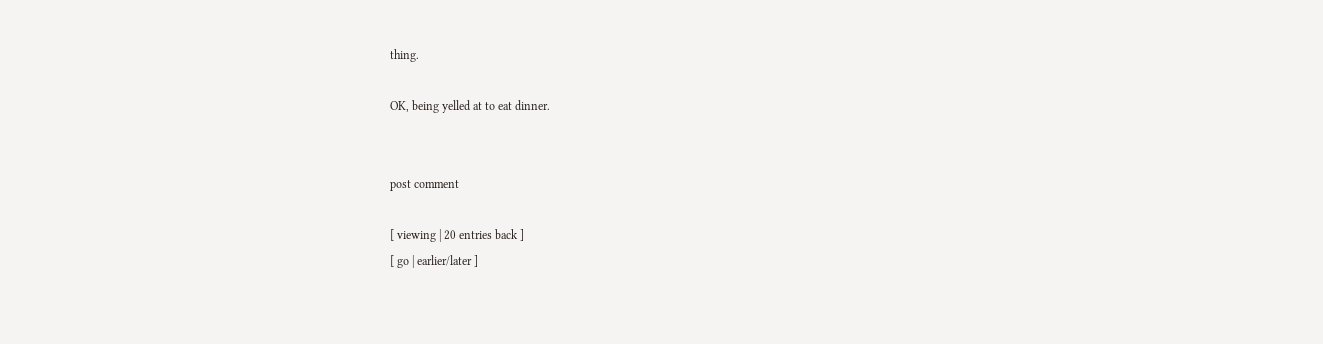thing.

OK, being yelled at to eat dinner.


post comment

[ viewing | 20 entries back ]
[ go | earlier/later ]